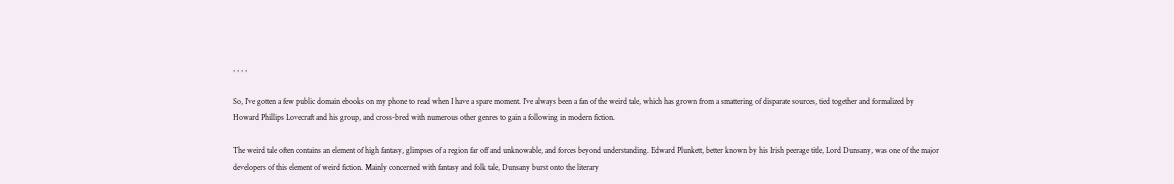, , , ,

So, I’ve gotten a few public domain ebooks on my phone to read when I have a spare moment. I’ve always been a fan of the weird tale, which has grown from a smattering of disparate sources, tied together and formalized by Howard Phillips Lovecraft and his group, and cross-bred with numerous other genres to gain a following in modern fiction.

The weird tale often contains an element of high fantasy, glimpses of a region far off and unknowable, and forces beyond understanding. Edward Plunkett, better known by his Irish peerage title, Lord Dunsany, was one of the major developers of this element of weird fiction. Mainly concerned with fantasy and folk tale, Dunsany burst onto the literary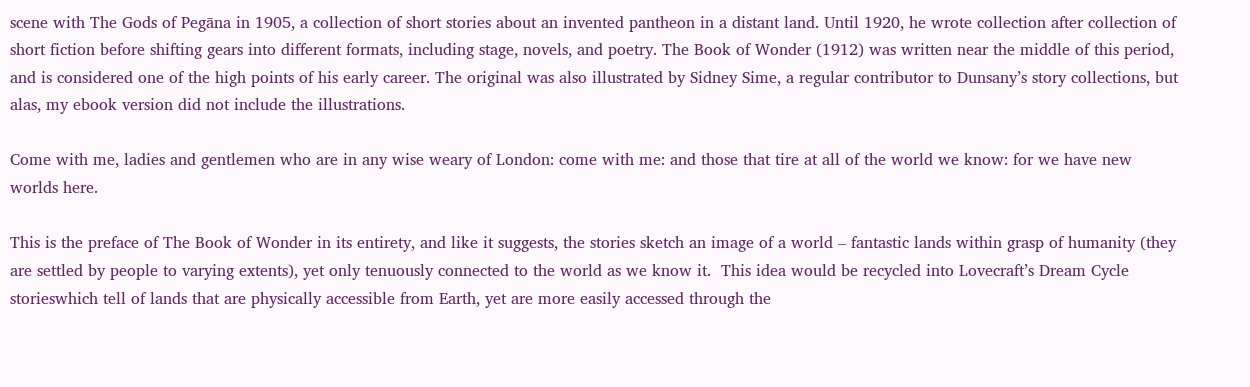scene with The Gods of Pegāna in 1905, a collection of short stories about an invented pantheon in a distant land. Until 1920, he wrote collection after collection of short fiction before shifting gears into different formats, including stage, novels, and poetry. The Book of Wonder (1912) was written near the middle of this period, and is considered one of the high points of his early career. The original was also illustrated by Sidney Sime, a regular contributor to Dunsany’s story collections, but alas, my ebook version did not include the illustrations.

Come with me, ladies and gentlemen who are in any wise weary of London: come with me: and those that tire at all of the world we know: for we have new worlds here.

This is the preface of The Book of Wonder in its entirety, and like it suggests, the stories sketch an image of a world – fantastic lands within grasp of humanity (they are settled by people to varying extents), yet only tenuously connected to the world as we know it.  This idea would be recycled into Lovecraft’s Dream Cycle storieswhich tell of lands that are physically accessible from Earth, yet are more easily accessed through the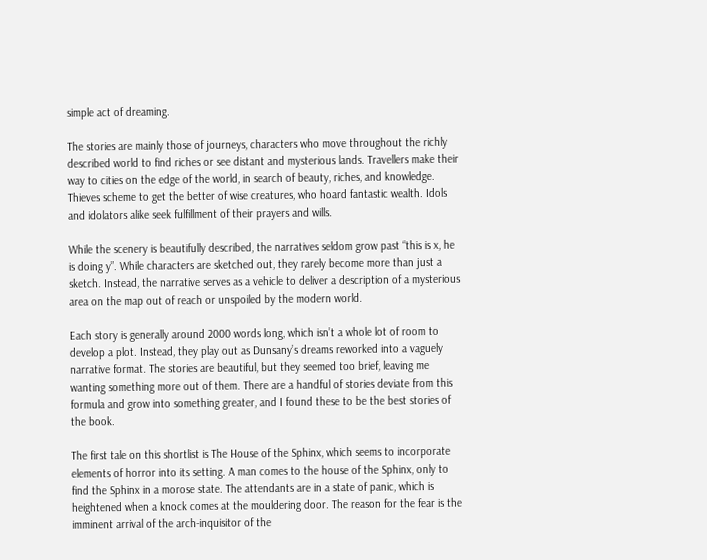simple act of dreaming.

The stories are mainly those of journeys, characters who move throughout the richly described world to find riches or see distant and mysterious lands. Travellers make their way to cities on the edge of the world, in search of beauty, riches, and knowledge. Thieves scheme to get the better of wise creatures, who hoard fantastic wealth. Idols and idolators alike seek fulfillment of their prayers and wills.

While the scenery is beautifully described, the narratives seldom grow past “this is x, he is doing y”. While characters are sketched out, they rarely become more than just a sketch. Instead, the narrative serves as a vehicle to deliver a description of a mysterious area on the map out of reach or unspoiled by the modern world.

Each story is generally around 2000 words long, which isn’t a whole lot of room to develop a plot. Instead, they play out as Dunsany’s dreams reworked into a vaguely narrative format. The stories are beautiful, but they seemed too brief, leaving me wanting something more out of them. There are a handful of stories deviate from this formula and grow into something greater, and I found these to be the best stories of the book.

The first tale on this shortlist is The House of the Sphinx, which seems to incorporate elements of horror into its setting. A man comes to the house of the Sphinx, only to find the Sphinx in a morose state. The attendants are in a state of panic, which is heightened when a knock comes at the mouldering door. The reason for the fear is the imminent arrival of the arch-inquisitor of the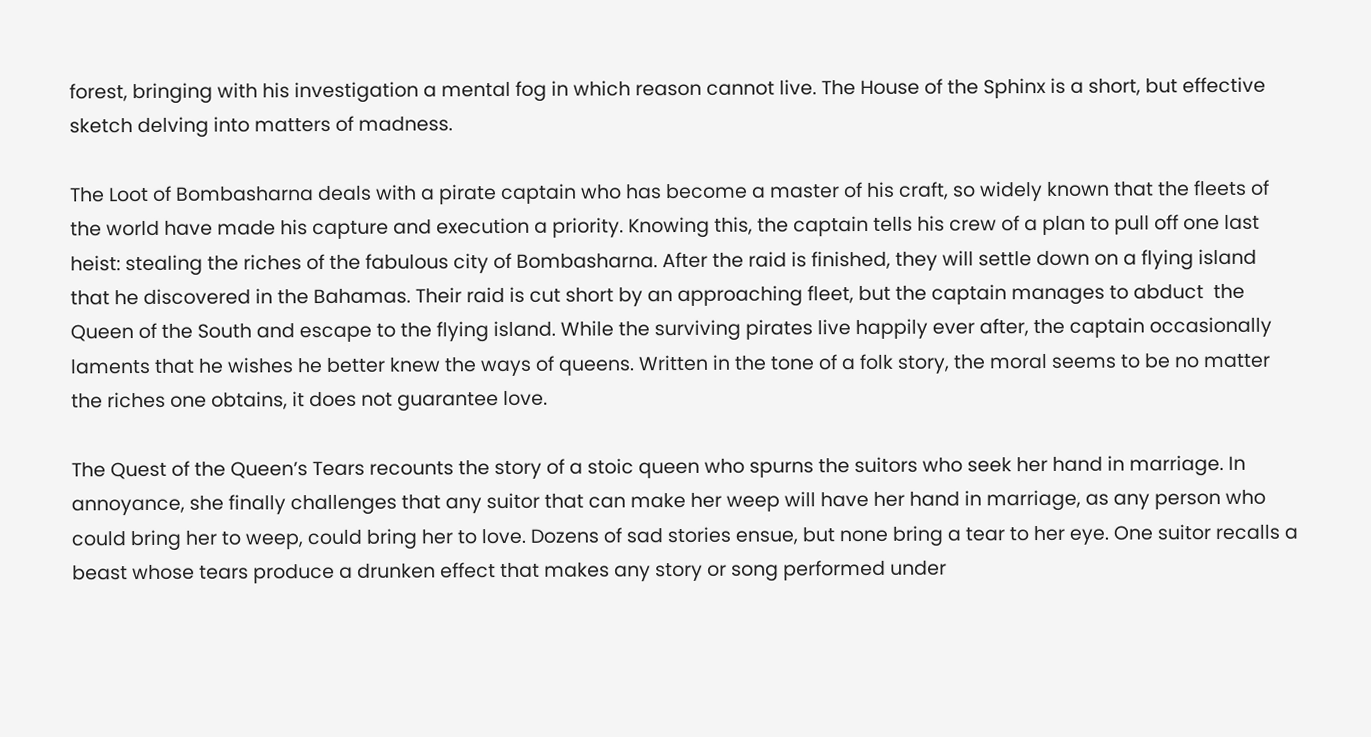forest, bringing with his investigation a mental fog in which reason cannot live. The House of the Sphinx is a short, but effective sketch delving into matters of madness.

The Loot of Bombasharna deals with a pirate captain who has become a master of his craft, so widely known that the fleets of the world have made his capture and execution a priority. Knowing this, the captain tells his crew of a plan to pull off one last heist: stealing the riches of the fabulous city of Bombasharna. After the raid is finished, they will settle down on a flying island that he discovered in the Bahamas. Their raid is cut short by an approaching fleet, but the captain manages to abduct  the Queen of the South and escape to the flying island. While the surviving pirates live happily ever after, the captain occasionally laments that he wishes he better knew the ways of queens. Written in the tone of a folk story, the moral seems to be no matter the riches one obtains, it does not guarantee love.

The Quest of the Queen’s Tears recounts the story of a stoic queen who spurns the suitors who seek her hand in marriage. In annoyance, she finally challenges that any suitor that can make her weep will have her hand in marriage, as any person who could bring her to weep, could bring her to love. Dozens of sad stories ensue, but none bring a tear to her eye. One suitor recalls a beast whose tears produce a drunken effect that makes any story or song performed under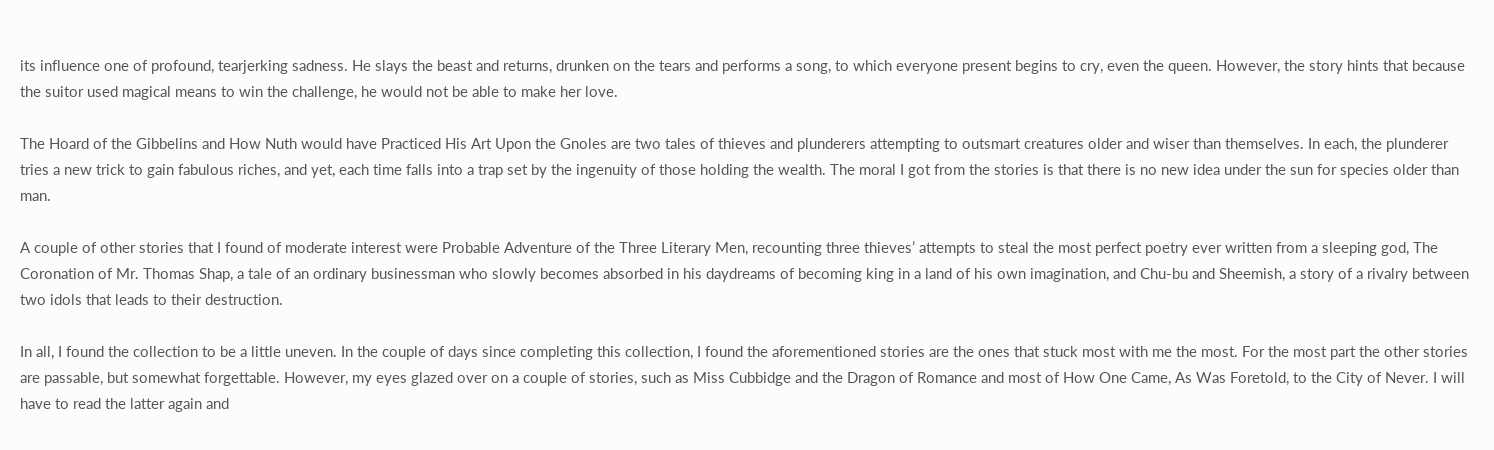its influence one of profound, tearjerking sadness. He slays the beast and returns, drunken on the tears and performs a song, to which everyone present begins to cry, even the queen. However, the story hints that because the suitor used magical means to win the challenge, he would not be able to make her love.

The Hoard of the Gibbelins and How Nuth would have Practiced His Art Upon the Gnoles are two tales of thieves and plunderers attempting to outsmart creatures older and wiser than themselves. In each, the plunderer tries a new trick to gain fabulous riches, and yet, each time falls into a trap set by the ingenuity of those holding the wealth. The moral I got from the stories is that there is no new idea under the sun for species older than man.

A couple of other stories that I found of moderate interest were Probable Adventure of the Three Literary Men, recounting three thieves’ attempts to steal the most perfect poetry ever written from a sleeping god, The Coronation of Mr. Thomas Shap, a tale of an ordinary businessman who slowly becomes absorbed in his daydreams of becoming king in a land of his own imagination, and Chu-bu and Sheemish, a story of a rivalry between two idols that leads to their destruction.

In all, I found the collection to be a little uneven. In the couple of days since completing this collection, I found the aforementioned stories are the ones that stuck most with me the most. For the most part the other stories are passable, but somewhat forgettable. However, my eyes glazed over on a couple of stories, such as Miss Cubbidge and the Dragon of Romance and most of How One Came, As Was Foretold, to the City of Never. I will have to read the latter again and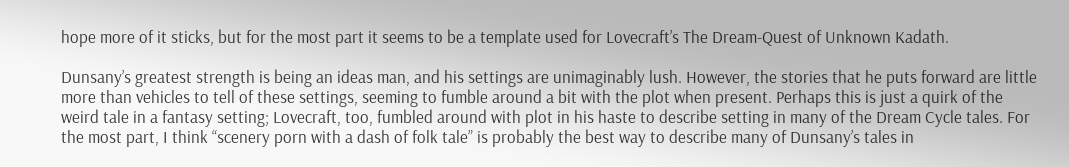hope more of it sticks, but for the most part it seems to be a template used for Lovecraft’s The Dream-Quest of Unknown Kadath.

Dunsany’s greatest strength is being an ideas man, and his settings are unimaginably lush. However, the stories that he puts forward are little more than vehicles to tell of these settings, seeming to fumble around a bit with the plot when present. Perhaps this is just a quirk of the weird tale in a fantasy setting; Lovecraft, too, fumbled around with plot in his haste to describe setting in many of the Dream Cycle tales. For the most part, I think “scenery porn with a dash of folk tale” is probably the best way to describe many of Dunsany’s tales in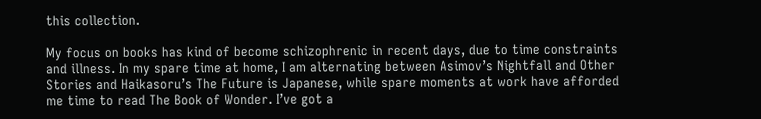this collection.

My focus on books has kind of become schizophrenic in recent days, due to time constraints and illness. In my spare time at home, I am alternating between Asimov’s Nightfall and Other Stories and Haikasoru’s The Future is Japanese, while spare moments at work have afforded me time to read The Book of Wonder. I’ve got a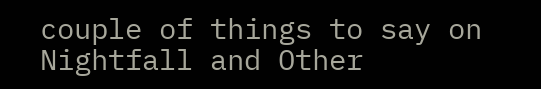couple of things to say on Nightfall and Other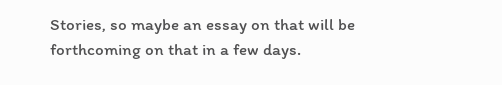Stories, so maybe an essay on that will be forthcoming on that in a few days.